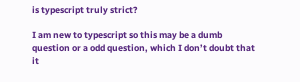is typescript truly strict?

I am new to typescript so this may be a dumb question or a odd question, which I don’t doubt that it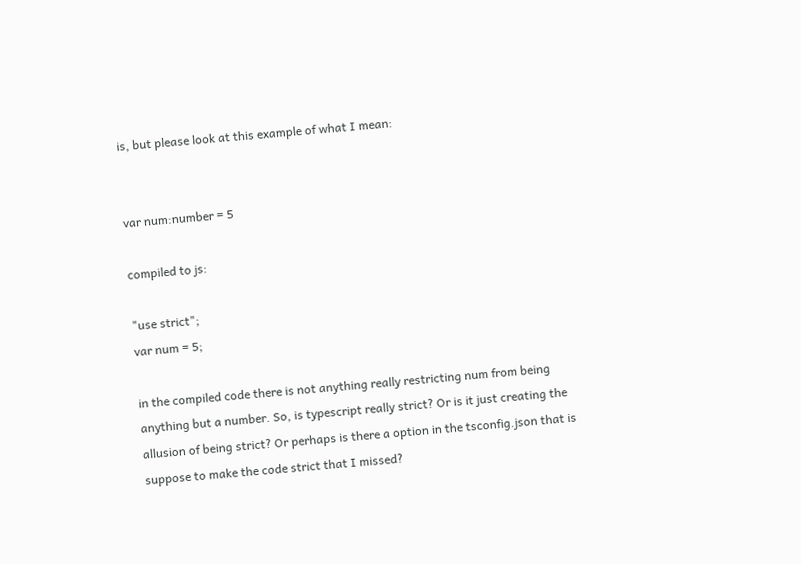is, but please look at this example of what I mean:


var num:number = 5

compiled to js:

"use strict";
var num = 5;

in the compiled code there is not anything really restricting num from being anything but a number. So, is typescript really strict? Or is it just creating the allusion of being strict? Or perhaps is there a option in the tsconfig.json that is suppose to make the code strict that I missed?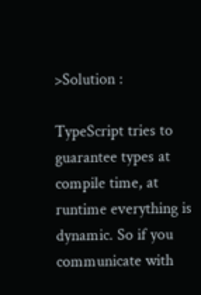>Solution :

TypeScript tries to guarantee types at compile time, at runtime everything is dynamic. So if you communicate with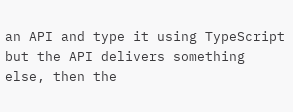an API and type it using TypeScript but the API delivers something else, then the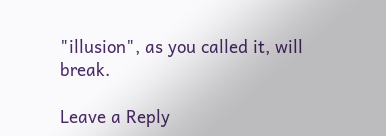"illusion", as you called it, will break.

Leave a Reply